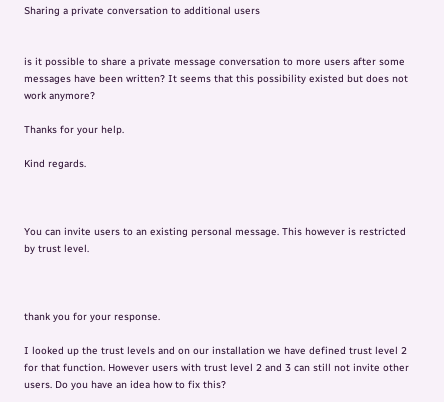Sharing a private conversation to additional users


is it possible to share a private message conversation to more users after some messages have been written? It seems that this possibility existed but does not work anymore?

Thanks for your help.

Kind regards.



You can invite users to an existing personal message. This however is restricted by trust level.



thank you for your response.

I looked up the trust levels and on our installation we have defined trust level 2 for that function. However users with trust level 2 and 3 can still not invite other users. Do you have an idea how to fix this?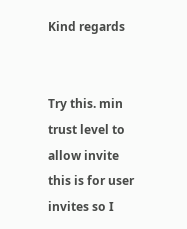Kind regards


Try this. min trust level to allow invite this is for user invites so I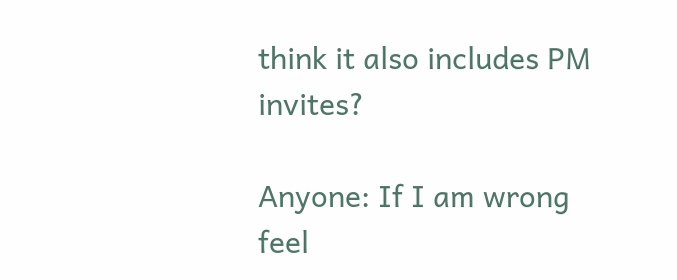think it also includes PM invites?

Anyone: If I am wrong feel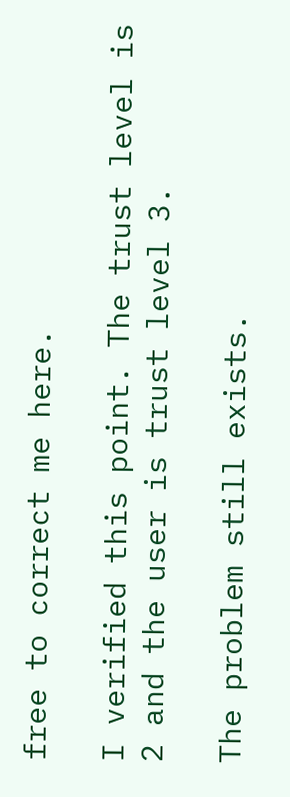free to correct me here.

I verified this point. The trust level is 2 and the user is trust level 3.

The problem still exists.